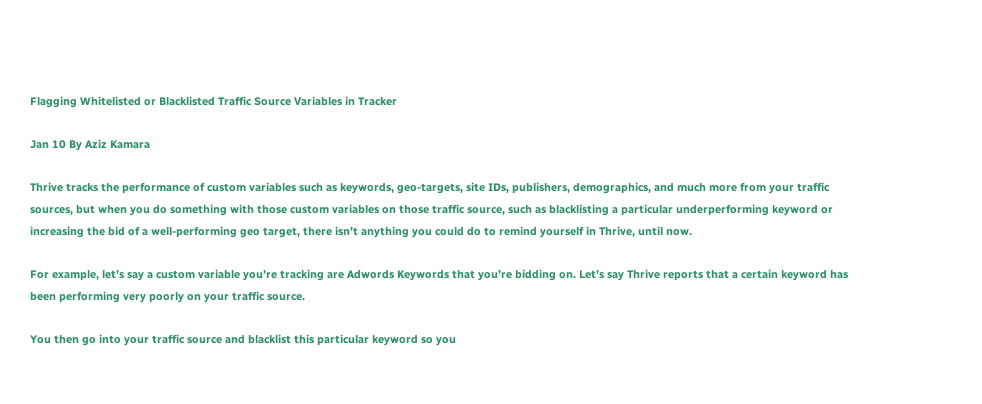Flagging Whitelisted or Blacklisted Traffic Source Variables in Tracker

Jan 10 By Aziz Kamara

Thrive tracks the performance of custom variables such as keywords, geo-targets, site IDs, publishers, demographics, and much more from your traffic sources, but when you do something with those custom variables on those traffic source, such as blacklisting a particular underperforming keyword or increasing the bid of a well-performing geo target, there isn’t anything you could do to remind yourself in Thrive, until now.

For example, let’s say a custom variable you’re tracking are Adwords Keywords that you’re bidding on. Let’s say Thrive reports that a certain keyword has been performing very poorly on your traffic source.

You then go into your traffic source and blacklist this particular keyword so you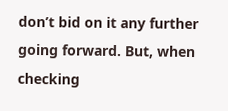don’t bid on it any further going forward. But, when checking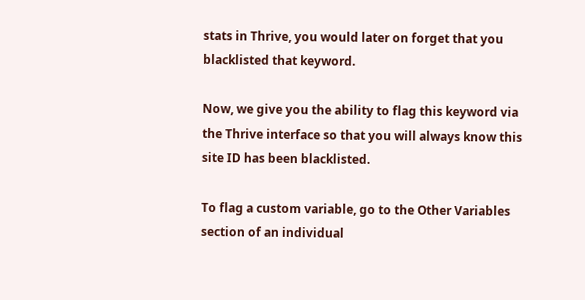stats in Thrive, you would later on forget that you blacklisted that keyword.

Now, we give you the ability to flag this keyword via the Thrive interface so that you will always know this site ID has been blacklisted.

To flag a custom variable, go to the Other Variables section of an individual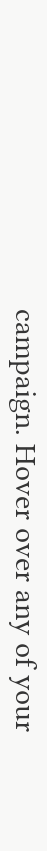campaign. Hover over any of your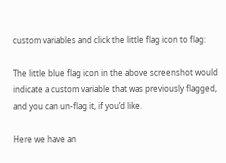custom variables and click the little flag icon to flag:

The little blue flag icon in the above screenshot would indicate a custom variable that was previously flagged, and you can un-flag it, if you’d like.

Here we have an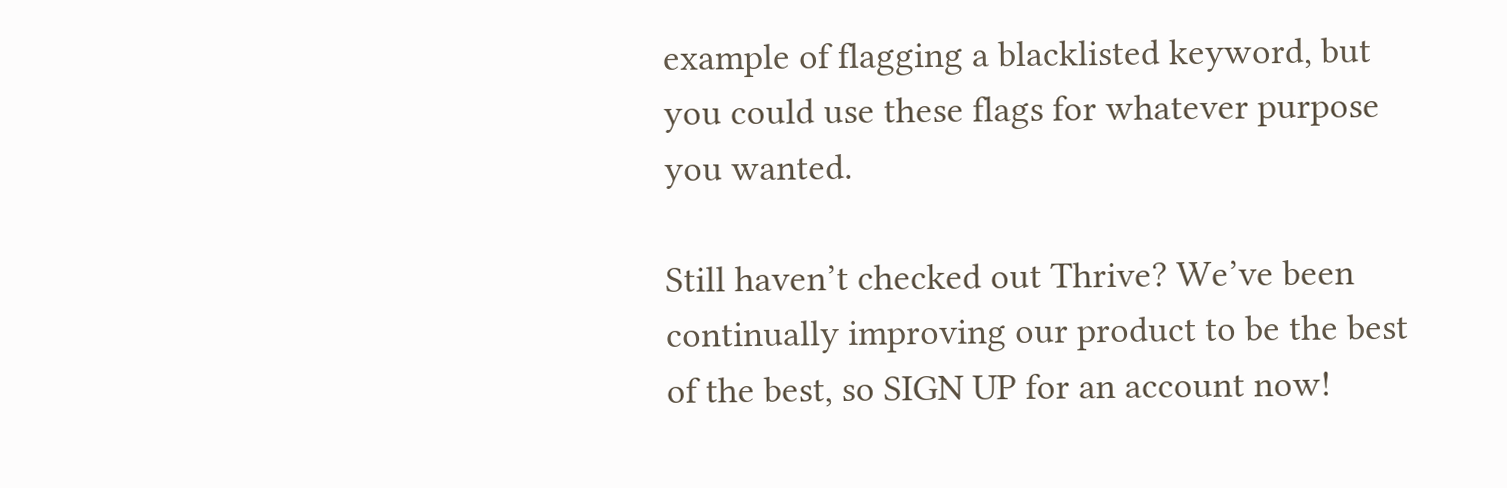example of flagging a blacklisted keyword, but you could use these flags for whatever purpose you wanted.

Still haven’t checked out Thrive? We’ve been continually improving our product to be the best of the best, so SIGN UP for an account now!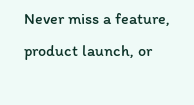Never miss a feature, product launch, or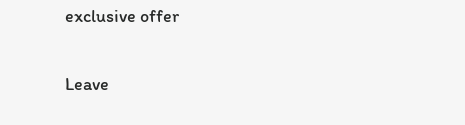exclusive offer

Leave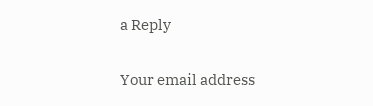a Reply

Your email address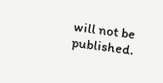will not be published.